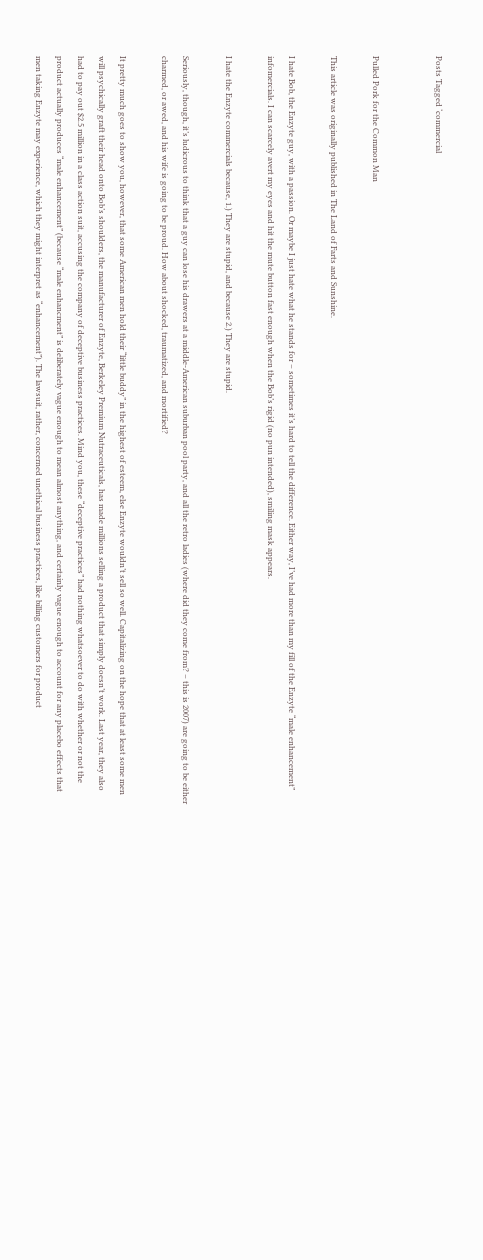Posts Tagged ‘commercial


Pulled Pork for the Common Man

This article was originally published in The Land of Farts and Sunshine.

I hate Bob, the Enzyte guy, with a passion. Or maybe I just hate what he stands for – sometimes it’s hard to tell the difference. Either way, I’ve had more than my fill of the Enzyte “male enhancement” infomercials. I can scarcely avert my eyes and hit the mute button fast enough when the Bob’s rigid (no pun intended), smiling mask appears.

I hate the Enzyte commercials because, 1.) They are stupid, and because 2.) They are stupid.

Seriously, though, it’s ludicrous to think that a guy can lose his drawers at a middle-American suburban pool party, and all the retro ladies (where did they come from? – this is 2007) are going to be either charmed, or awed, and his wife is going to be proud. How about shocked, traumatized, and mortified?

It pretty much goes to show you, however, that some American men hold their “little buddy” in the highest of esteem, else Enzyte wouldn’t sell so well. Capitalizing on the hope that at least some men will psychically graft their head onto Bob’s shoulders, the manufacturer of Enzyte, Berkeley Premium Nutraceuticals, has made millions selling a product that simply doesn’t work. Last year, they also had to pay out $2.5 million in a class action suit, accusing the company of deceptive business practices. Mind you, these “deceptive practices” had nothing whatsoever to do with whether or not the product actually produces “male enhancement” (because “male enhancment” is deliberately vague enough to mean almost anything, and certainly vague enough to account for any placebo effects that men taking Enzyte may experience, which they might interpret as “enhancement”). The lawsuit, rather, concerned unethical business practices, like billing customers for product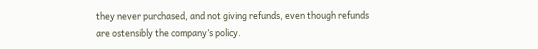they never purchased, and not giving refunds, even though refunds are ostensibly the company’s policy.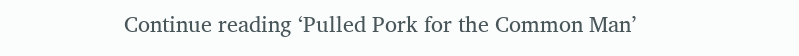Continue reading ‘Pulled Pork for the Common Man’